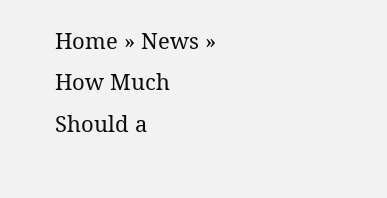Home » News » How Much Should a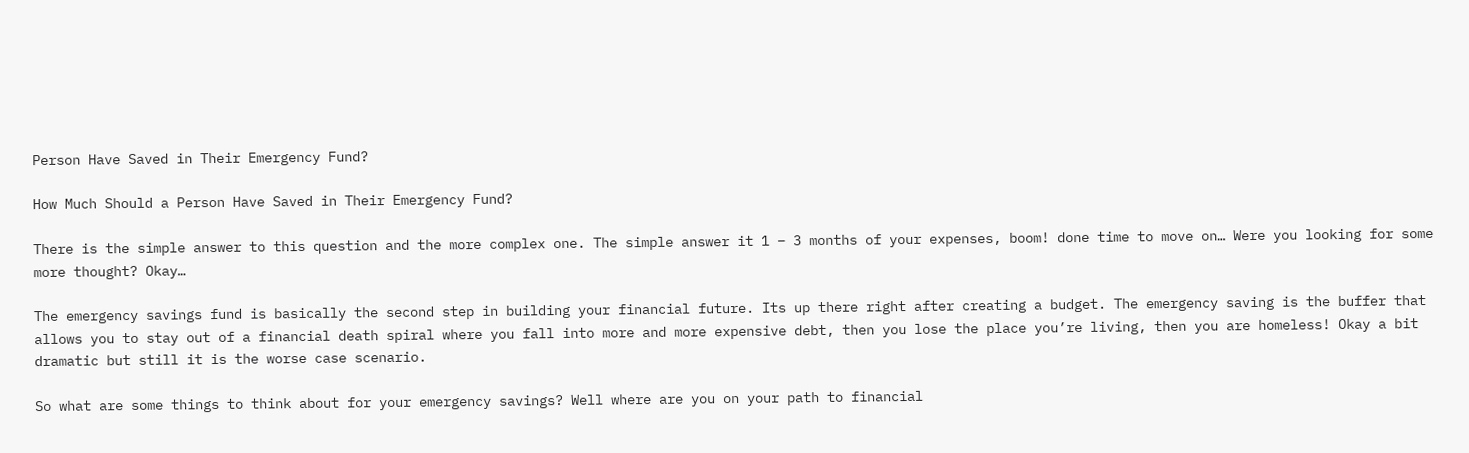Person Have Saved in Their Emergency Fund?

How Much Should a Person Have Saved in Their Emergency Fund?

There is the simple answer to this question and the more complex one. The simple answer it 1 – 3 months of your expenses, boom! done time to move on… Were you looking for some more thought? Okay…

The emergency savings fund is basically the second step in building your financial future. Its up there right after creating a budget. The emergency saving is the buffer that allows you to stay out of a financial death spiral where you fall into more and more expensive debt, then you lose the place you’re living, then you are homeless! Okay a bit dramatic but still it is the worse case scenario.

So what are some things to think about for your emergency savings? Well where are you on your path to financial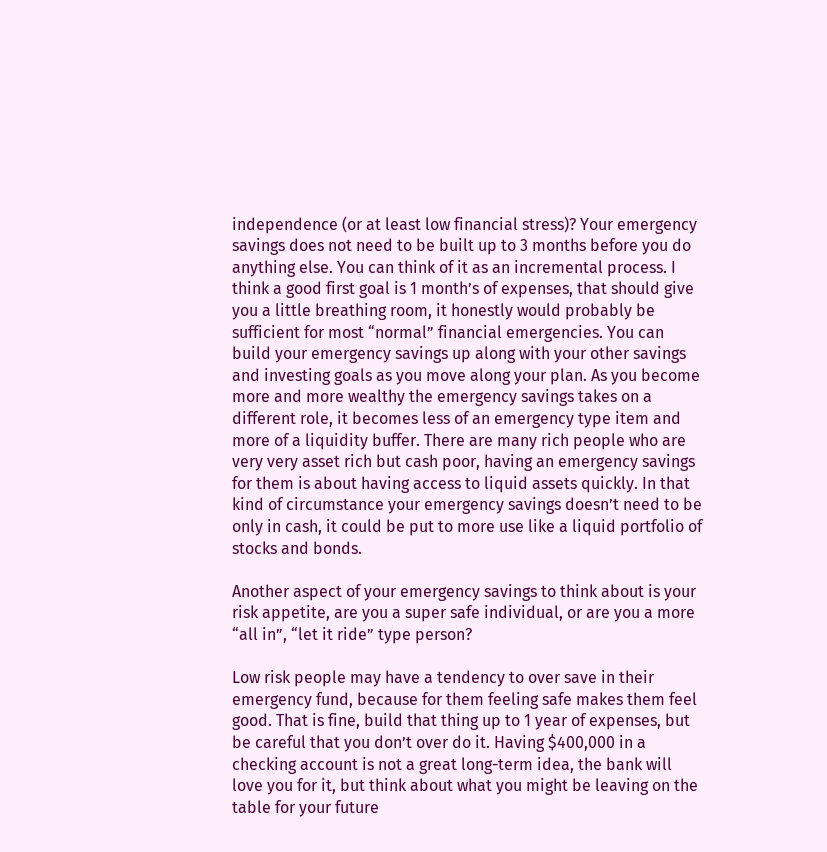independence (or at least low financial stress)? Your emergency savings does not need to be built up to 3 months before you do anything else. You can think of it as an incremental process. I think a good first goal is 1 month’s of expenses, that should give you a little breathing room, it honestly would probably be sufficient for most “normal” financial emergencies. You can build your emergency savings up along with your other savings and investing goals as you move along your plan. As you become more and more wealthy the emergency savings takes on a different role, it becomes less of an emergency type item and more of a liquidity buffer. There are many rich people who are very very asset rich but cash poor, having an emergency savings for them is about having access to liquid assets quickly. In that kind of circumstance your emergency savings doesn’t need to be only in cash, it could be put to more use like a liquid portfolio of stocks and bonds.

Another aspect of your emergency savings to think about is your risk appetite, are you a super safe individual, or are you a more “all in”, “let it ride” type person?

Low risk people may have a tendency to over save in their emergency fund, because for them feeling safe makes them feel good. That is fine, build that thing up to 1 year of expenses, but be careful that you don’t over do it. Having $400,000 in a checking account is not a great long-term idea, the bank will love you for it, but think about what you might be leaving on the table for your future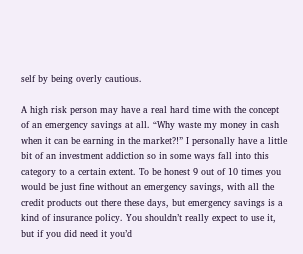self by being overly cautious.

A high risk person may have a real hard time with the concept of an emergency savings at all. “Why waste my money in cash when it can be earning in the market?!” I personally have a little bit of an investment addiction so in some ways fall into this category to a certain extent. To be honest 9 out of 10 times you would be just fine without an emergency savings, with all the credit products out there these days, but emergency savings is a kind of insurance policy. You shouldn’t really expect to use it, but if you did need it you’d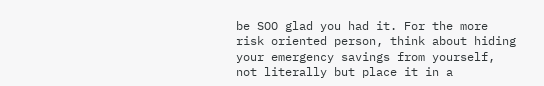be SOO glad you had it. For the more risk oriented person, think about hiding your emergency savings from yourself, not literally but place it in a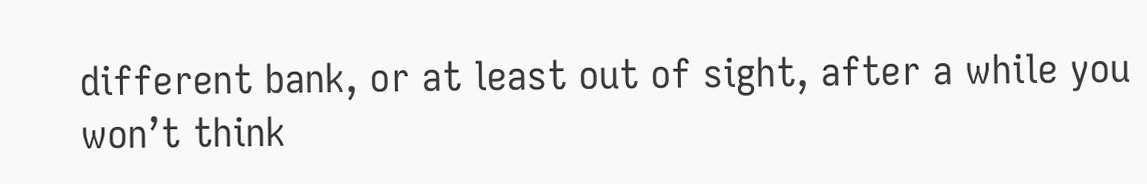different bank, or at least out of sight, after a while you won’t think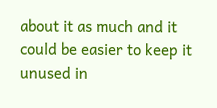about it as much and it could be easier to keep it unused in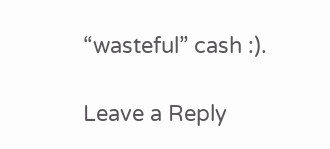“wasteful” cash :).

Leave a Reply